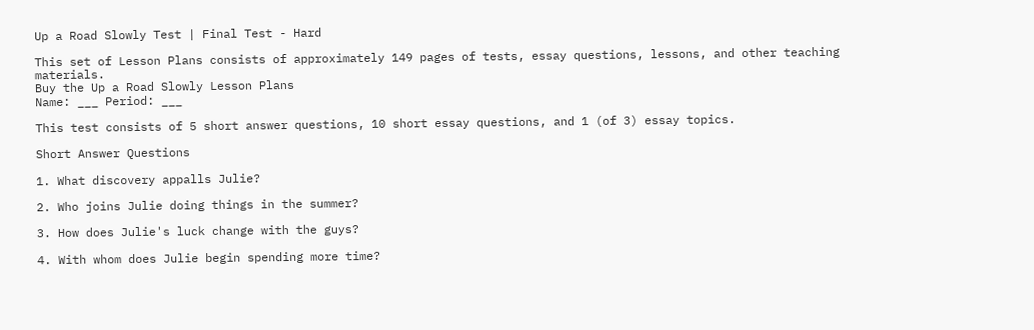Up a Road Slowly Test | Final Test - Hard

This set of Lesson Plans consists of approximately 149 pages of tests, essay questions, lessons, and other teaching materials.
Buy the Up a Road Slowly Lesson Plans
Name: ___ Period: ___

This test consists of 5 short answer questions, 10 short essay questions, and 1 (of 3) essay topics.

Short Answer Questions

1. What discovery appalls Julie?

2. Who joins Julie doing things in the summer?

3. How does Julie's luck change with the guys?

4. With whom does Julie begin spending more time?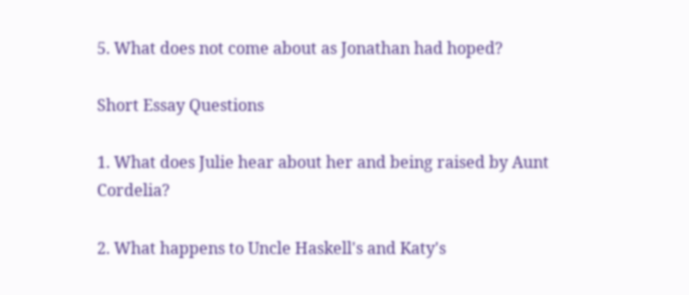5. What does not come about as Jonathan had hoped?

Short Essay Questions

1. What does Julie hear about her and being raised by Aunt Cordelia?

2. What happens to Uncle Haskell's and Katy's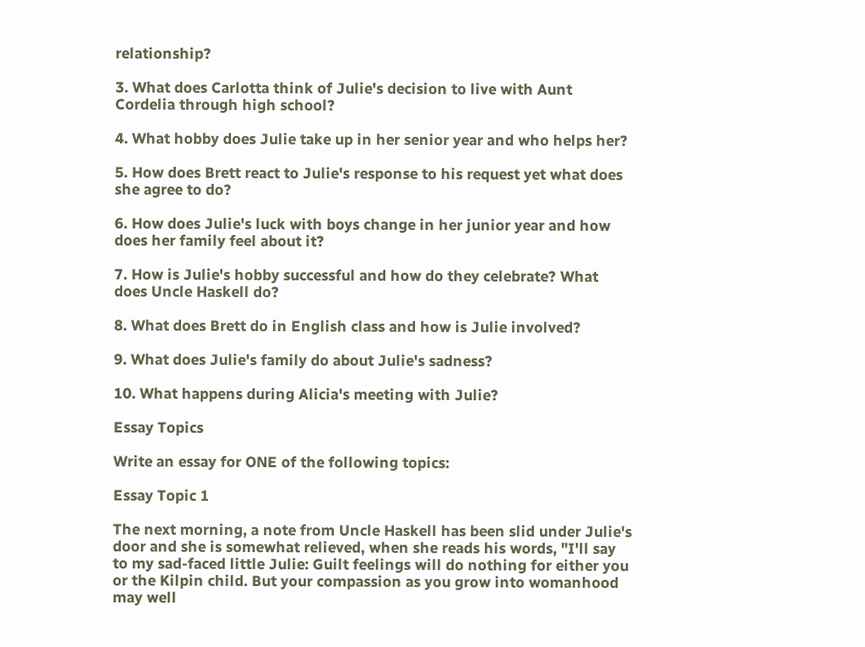relationship?

3. What does Carlotta think of Julie's decision to live with Aunt Cordelia through high school?

4. What hobby does Julie take up in her senior year and who helps her?

5. How does Brett react to Julie's response to his request yet what does she agree to do?

6. How does Julie's luck with boys change in her junior year and how does her family feel about it?

7. How is Julie's hobby successful and how do they celebrate? What does Uncle Haskell do?

8. What does Brett do in English class and how is Julie involved?

9. What does Julie's family do about Julie's sadness?

10. What happens during Alicia's meeting with Julie?

Essay Topics

Write an essay for ONE of the following topics:

Essay Topic 1

The next morning, a note from Uncle Haskell has been slid under Julie's door and she is somewhat relieved, when she reads his words, "I'll say to my sad-faced little Julie: Guilt feelings will do nothing for either you or the Kilpin child. But your compassion as you grow into womanhood may well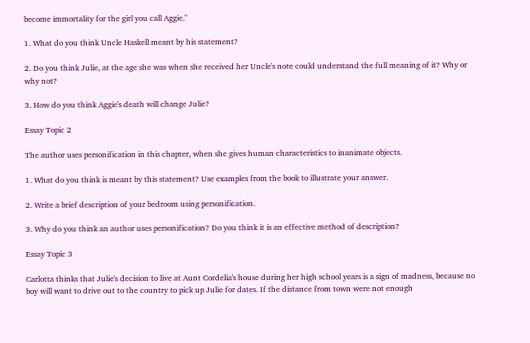become immortality for the girl you call Aggie."

1. What do you think Uncle Haskell meant by his statement?

2. Do you think Julie, at the age she was when she received her Uncle's note could understand the full meaning of it? Why or why not?

3. How do you think Aggie's death will change Julie?

Essay Topic 2

The author uses personification in this chapter, when she gives human characteristics to inanimate objects.

1. What do you think is meant by this statement? Use examples from the book to illustrate your answer.

2. Write a brief description of your bedroom using personification.

3. Why do you think an author uses personification? Do you think it is an effective method of description?

Essay Topic 3

Carlotta thinks that Julie's decision to live at Aunt Cordelia's house during her high school years is a sign of madness, because no boy will want to drive out to the country to pick up Julie for dates. If the distance from town were not enough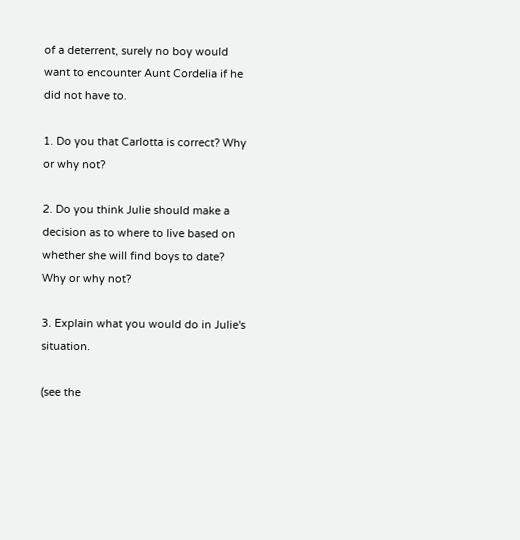of a deterrent, surely no boy would want to encounter Aunt Cordelia if he did not have to.

1. Do you that Carlotta is correct? Why or why not?

2. Do you think Julie should make a decision as to where to live based on whether she will find boys to date? Why or why not?

3. Explain what you would do in Julie's situation.

(see the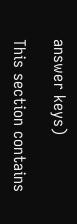answer keys)

This section contains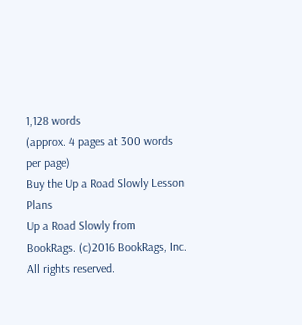1,128 words
(approx. 4 pages at 300 words per page)
Buy the Up a Road Slowly Lesson Plans
Up a Road Slowly from BookRags. (c)2016 BookRags, Inc. All rights reserved.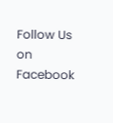Follow Us on Facebook